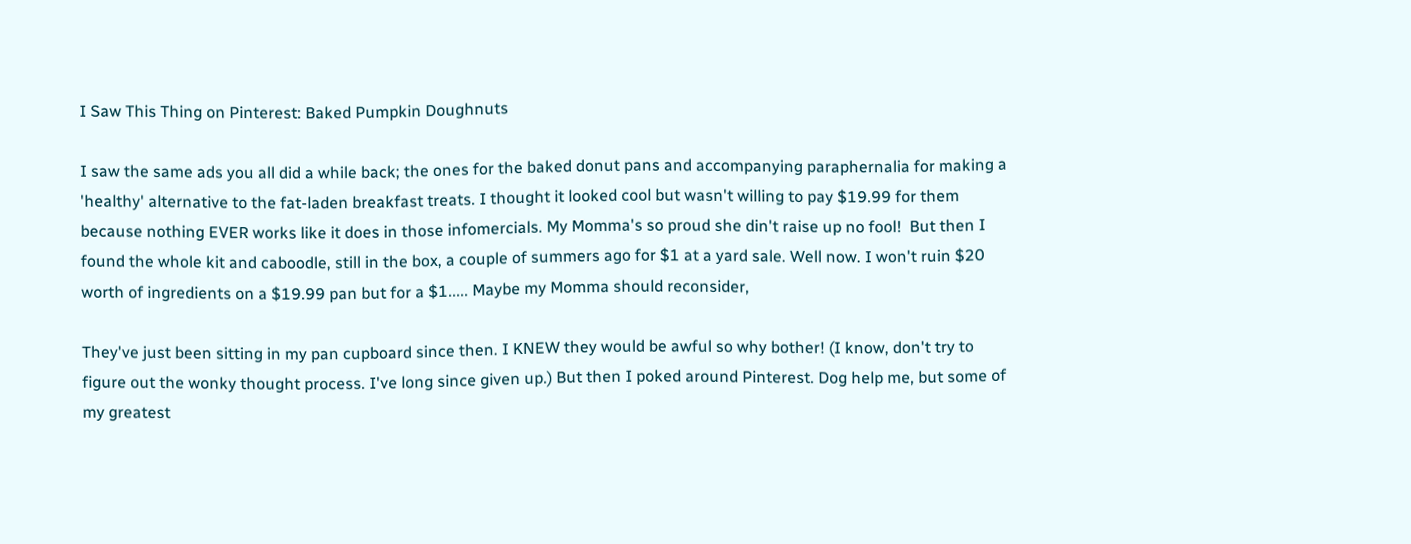I Saw This Thing on Pinterest: Baked Pumpkin Doughnuts

I saw the same ads you all did a while back; the ones for the baked donut pans and accompanying paraphernalia for making a 'healthy' alternative to the fat-laden breakfast treats. I thought it looked cool but wasn't willing to pay $19.99 for them because nothing EVER works like it does in those infomercials. My Momma's so proud she din't raise up no fool!  But then I found the whole kit and caboodle, still in the box, a couple of summers ago for $1 at a yard sale. Well now. I won't ruin $20 worth of ingredients on a $19.99 pan but for a $1..... Maybe my Momma should reconsider,

They've just been sitting in my pan cupboard since then. I KNEW they would be awful so why bother! (I know, don't try to figure out the wonky thought process. I've long since given up.) But then I poked around Pinterest. Dog help me, but some of my greatest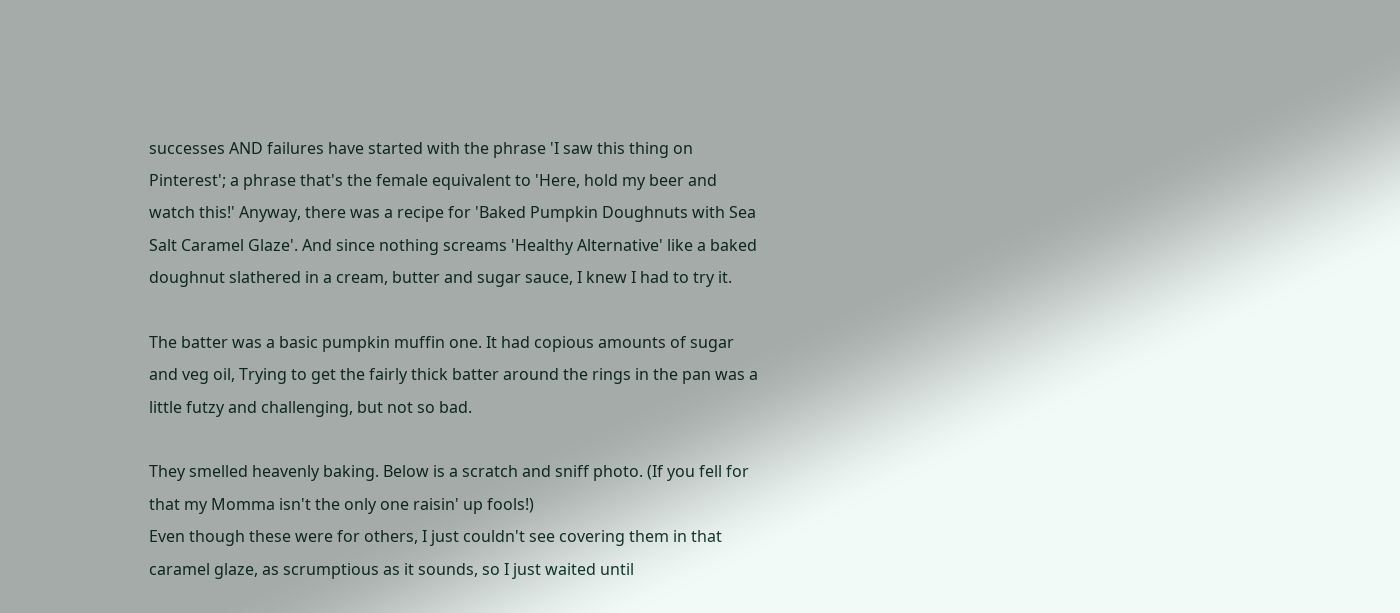successes AND failures have started with the phrase 'I saw this thing on Pinterest'; a phrase that's the female equivalent to 'Here, hold my beer and watch this!' Anyway, there was a recipe for 'Baked Pumpkin Doughnuts with Sea Salt Caramel Glaze'. And since nothing screams 'Healthy Alternative' like a baked doughnut slathered in a cream, butter and sugar sauce, I knew I had to try it.

The batter was a basic pumpkin muffin one. It had copious amounts of sugar and veg oil, Trying to get the fairly thick batter around the rings in the pan was a little futzy and challenging, but not so bad.

They smelled heavenly baking. Below is a scratch and sniff photo. (If you fell for that my Momma isn't the only one raisin' up fools!)
Even though these were for others, I just couldn't see covering them in that caramel glaze, as scrumptious as it sounds, so I just waited until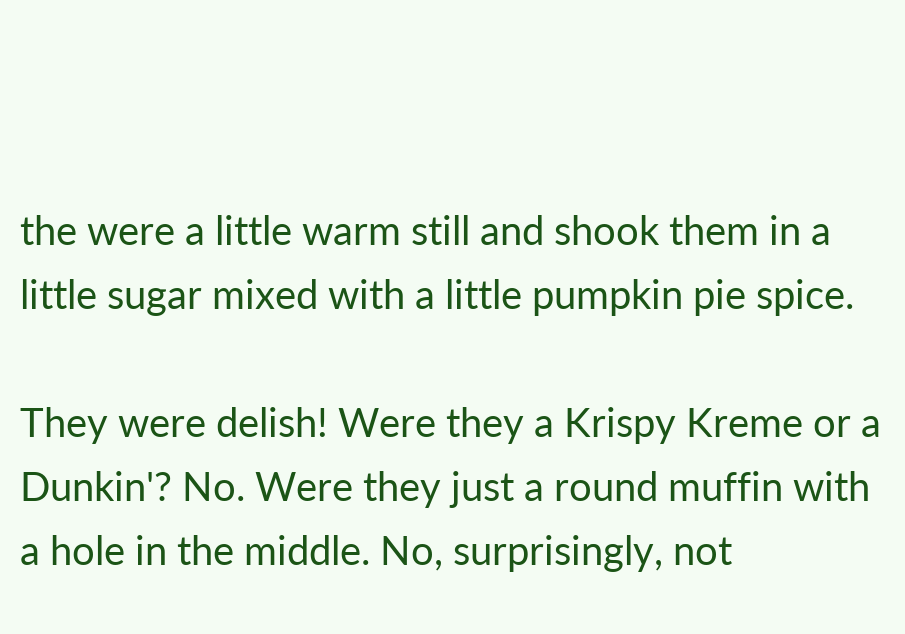the were a little warm still and shook them in a little sugar mixed with a little pumpkin pie spice.

They were delish! Were they a Krispy Kreme or a Dunkin'? No. Were they just a round muffin with a hole in the middle. No, surprisingly, not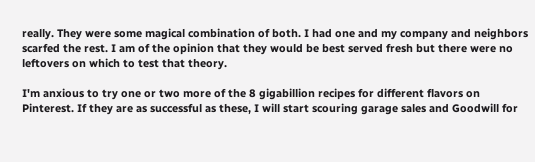really. They were some magical combination of both. I had one and my company and neighbors scarfed the rest. I am of the opinion that they would be best served fresh but there were no leftovers on which to test that theory.

I'm anxious to try one or two more of the 8 gigabillion recipes for different flavors on Pinterest. If they are as successful as these, I will start scouring garage sales and Goodwill for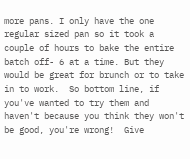more pans. I only have the one regular sized pan so it took a couple of hours to bake the entire batch off- 6 at a time. But they would be great for brunch or to take in to work.  So bottom line, if you've wanted to try them and haven't because you think they won't be good, you're wrong!  Give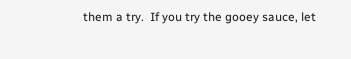them a try.  If you try the gooey sauce, let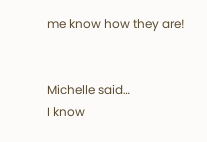me know how they are!


Michelle said…
I know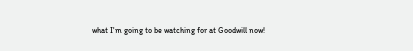what I'm going to be watching for at Goodwill now!